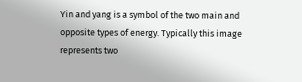Yin and yang is a symbol of the two main and opposite types of energy. Typically this image represents two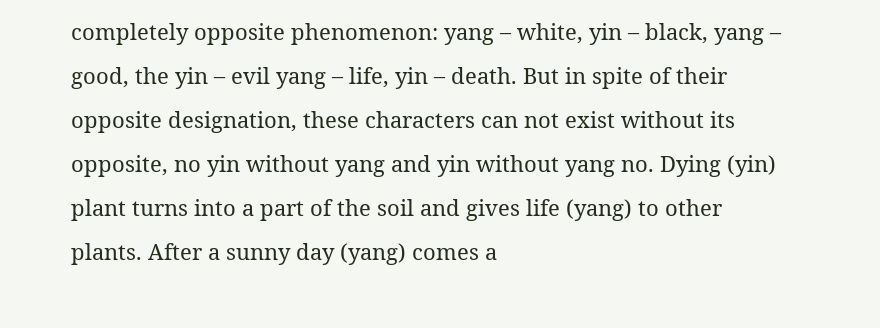completely opposite phenomenon: yang – white, yin – black, yang – good, the yin – evil yang – life, yin – death. But in spite of their opposite designation, these characters can not exist without its opposite, no yin without yang and yin without yang no. Dying (yin) plant turns into a part of the soil and gives life (yang) to other plants. After a sunny day (yang) comes a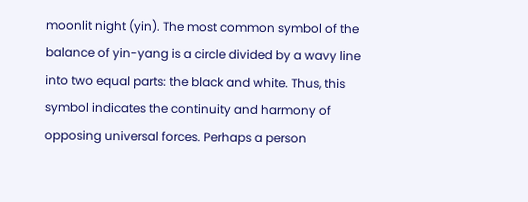moonlit night (yin). The most common symbol of the balance of yin-yang is a circle divided by a wavy line into two equal parts: the black and white. Thus, this symbol indicates the continuity and harmony of opposing universal forces. Perhaps a person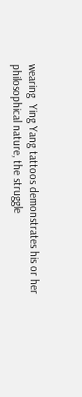wearing  Ying Yang tattoos demonstrates his or her philosophical nature, the struggle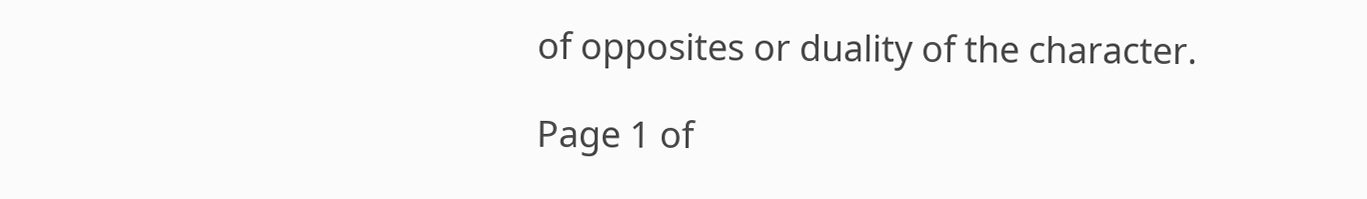of opposites or duality of the character.

Page 1 of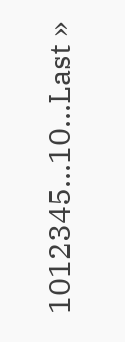1012345...10...Last »